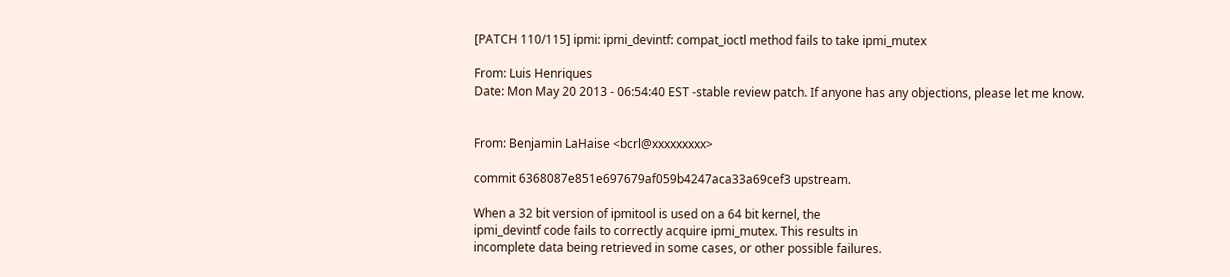[PATCH 110/115] ipmi: ipmi_devintf: compat_ioctl method fails to take ipmi_mutex

From: Luis Henriques
Date: Mon May 20 2013 - 06:54:40 EST -stable review patch. If anyone has any objections, please let me know.


From: Benjamin LaHaise <bcrl@xxxxxxxxx>

commit 6368087e851e697679af059b4247aca33a69cef3 upstream.

When a 32 bit version of ipmitool is used on a 64 bit kernel, the
ipmi_devintf code fails to correctly acquire ipmi_mutex. This results in
incomplete data being retrieved in some cases, or other possible failures.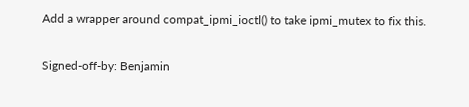Add a wrapper around compat_ipmi_ioctl() to take ipmi_mutex to fix this.

Signed-off-by: Benjamin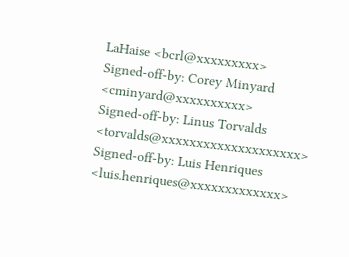LaHaise <bcrl@xxxxxxxxx>
Signed-off-by: Corey Minyard <cminyard@xxxxxxxxxx>
Signed-off-by: Linus Torvalds <torvalds@xxxxxxxxxxxxxxxxxxxx>
Signed-off-by: Luis Henriques <luis.henriques@xxxxxxxxxxxxx>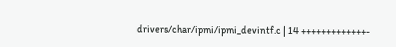drivers/char/ipmi/ipmi_devintf.c | 14 +++++++++++++-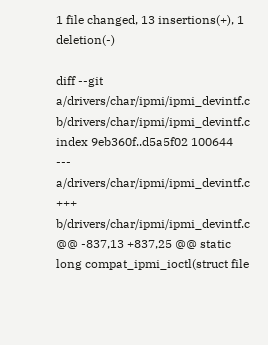1 file changed, 13 insertions(+), 1 deletion(-)

diff --git a/drivers/char/ipmi/ipmi_devintf.c b/drivers/char/ipmi/ipmi_devintf.c
index 9eb360f..d5a5f02 100644
--- a/drivers/char/ipmi/ipmi_devintf.c
+++ b/drivers/char/ipmi/ipmi_devintf.c
@@ -837,13 +837,25 @@ static long compat_ipmi_ioctl(struct file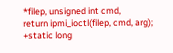*filep, unsigned int cmd,
return ipmi_ioctl(filep, cmd, arg);
+static long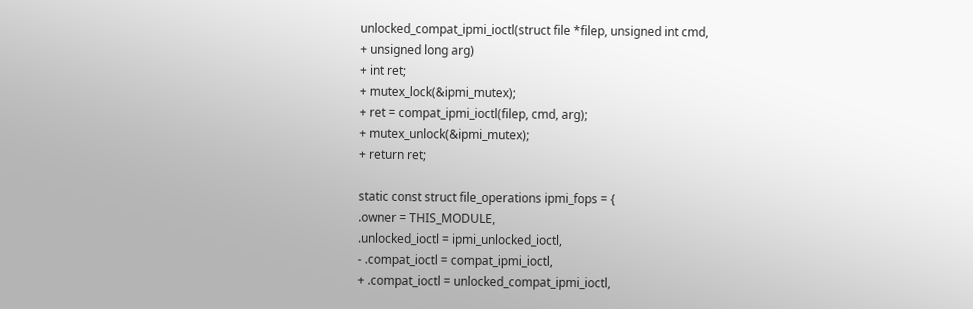unlocked_compat_ipmi_ioctl(struct file *filep, unsigned int cmd,
+ unsigned long arg)
+ int ret;
+ mutex_lock(&ipmi_mutex);
+ ret = compat_ipmi_ioctl(filep, cmd, arg);
+ mutex_unlock(&ipmi_mutex);
+ return ret;

static const struct file_operations ipmi_fops = {
.owner = THIS_MODULE,
.unlocked_ioctl = ipmi_unlocked_ioctl,
- .compat_ioctl = compat_ipmi_ioctl,
+ .compat_ioctl = unlocked_compat_ipmi_ioctl,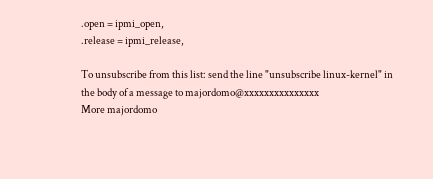.open = ipmi_open,
.release = ipmi_release,

To unsubscribe from this list: send the line "unsubscribe linux-kernel" in
the body of a message to majordomo@xxxxxxxxxxxxxxx
More majordomo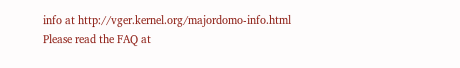info at http://vger.kernel.org/majordomo-info.html
Please read the FAQ at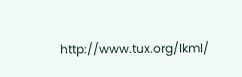http://www.tux.org/lkml/